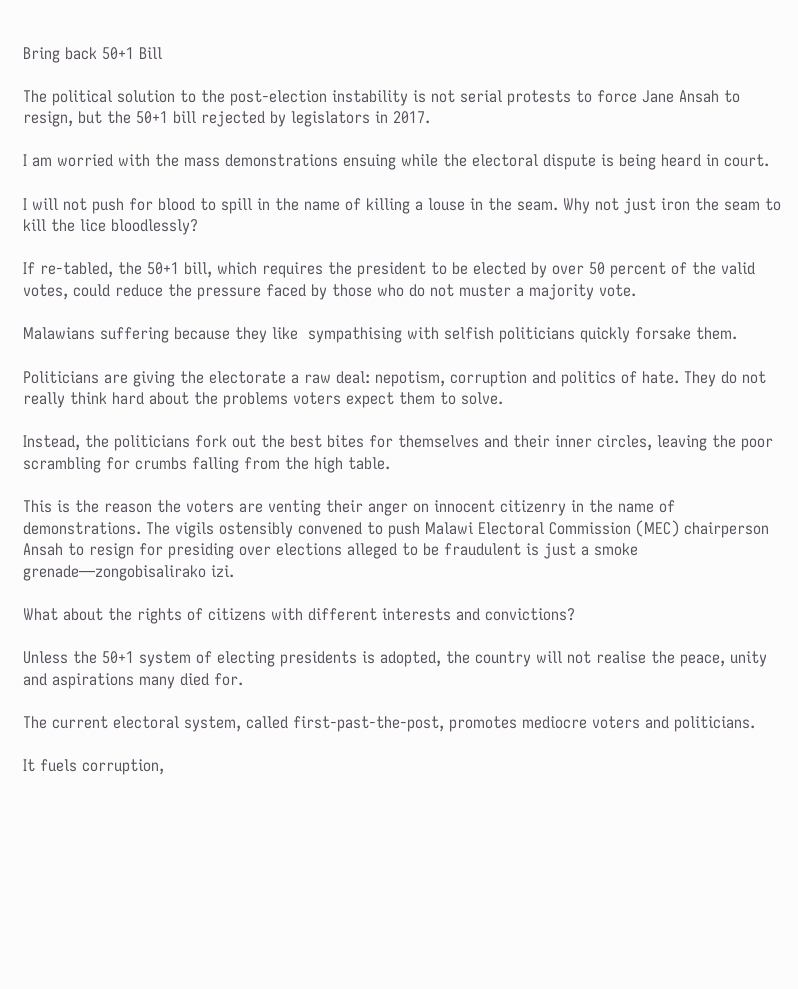Bring back 50+1 Bill

The political solution to the post-election instability is not serial protests to force Jane Ansah to resign, but the 50+1 bill rejected by legislators in 2017.

I am worried with the mass demonstrations ensuing while the electoral dispute is being heard in court.

I will not push for blood to spill in the name of killing a louse in the seam. Why not just iron the seam to kill the lice bloodlessly?

If re-tabled, the 50+1 bill, which requires the president to be elected by over 50 percent of the valid votes, could reduce the pressure faced by those who do not muster a majority vote.

Malawians suffering because they like  sympathising with selfish politicians quickly forsake them.

Politicians are giving the electorate a raw deal: nepotism, corruption and politics of hate. They do not really think hard about the problems voters expect them to solve.

Instead, the politicians fork out the best bites for themselves and their inner circles, leaving the poor scrambling for crumbs falling from the high table.

This is the reason the voters are venting their anger on innocent citizenry in the name of demonstrations. The vigils ostensibly convened to push Malawi Electoral Commission (MEC) chairperson Ansah to resign for presiding over elections alleged to be fraudulent is just a smoke grenade—zongobisalirako izi.

What about the rights of citizens with different interests and convictions?

Unless the 50+1 system of electing presidents is adopted, the country will not realise the peace, unity and aspirations many died for.

The current electoral system, called first-past-the-post, promotes mediocre voters and politicians.

It fuels corruption,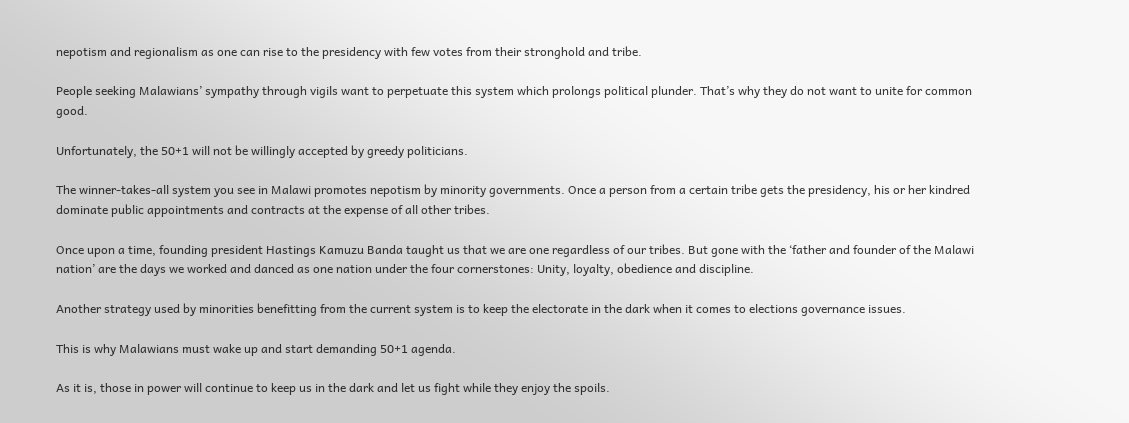nepotism and regionalism as one can rise to the presidency with few votes from their stronghold and tribe.

People seeking Malawians’ sympathy through vigils want to perpetuate this system which prolongs political plunder. That’s why they do not want to unite for common good.

Unfortunately, the 50+1 will not be willingly accepted by greedy politicians.

The winner-takes-all system you see in Malawi promotes nepotism by minority governments. Once a person from a certain tribe gets the presidency, his or her kindred dominate public appointments and contracts at the expense of all other tribes.

Once upon a time, founding president Hastings Kamuzu Banda taught us that we are one regardless of our tribes. But gone with the ‘father and founder of the Malawi nation’ are the days we worked and danced as one nation under the four cornerstones: Unity, loyalty, obedience and discipline.

Another strategy used by minorities benefitting from the current system is to keep the electorate in the dark when it comes to elections governance issues.

This is why Malawians must wake up and start demanding 50+1 agenda.

As it is, those in power will continue to keep us in the dark and let us fight while they enjoy the spoils.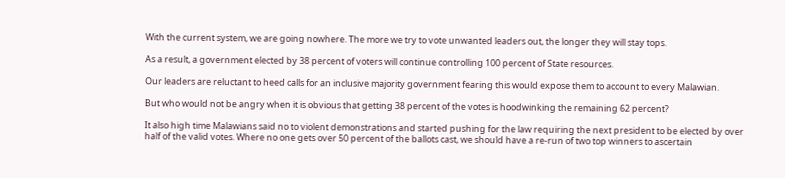With the current system, we are going nowhere. The more we try to vote unwanted leaders out, the longer they will stay tops.

As a result, a government elected by 38 percent of voters will continue controlling 100 percent of State resources.

Our leaders are reluctant to heed calls for an inclusive majority government fearing this would expose them to account to every Malawian.

But who would not be angry when it is obvious that getting 38 percent of the votes is hoodwinking the remaining 62 percent?

It also high time Malawians said no to violent demonstrations and started pushing for the law requiring the next president to be elected by over half of the valid votes. Where no one gets over 50 percent of the ballots cast, we should have a re-run of two top winners to ascertain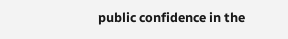public confidence in the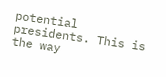potential presidents. This is the way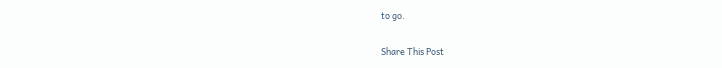to go.

Share This Post